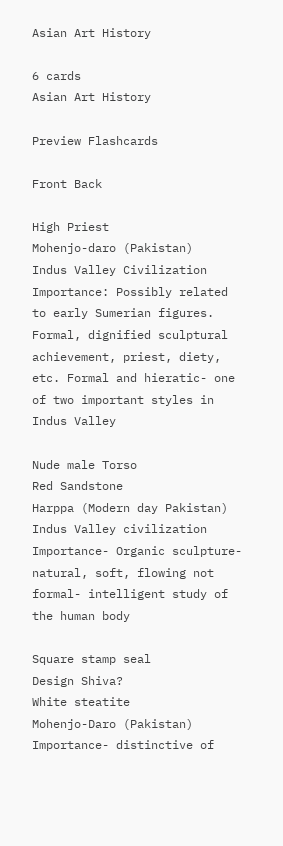Asian Art History

6 cards
Asian Art History

Preview Flashcards

Front Back

High Priest
Mohenjo-daro (Pakistan)
Indus Valley Civilization
Importance: Possibly related to early Sumerian figures. Formal, dignified sculptural achievement, priest, diety, etc. Formal and hieratic- one of two important styles in Indus Valley

Nude male Torso
Red Sandstone
Harppa (Modern day Pakistan)
Indus Valley civilization
Importance- Organic sculpture- natural, soft, flowing not formal- intelligent study of the human body

Square stamp seal
Design Shiva?
White steatite
Mohenjo-Daro (Pakistan)
Importance- distinctive of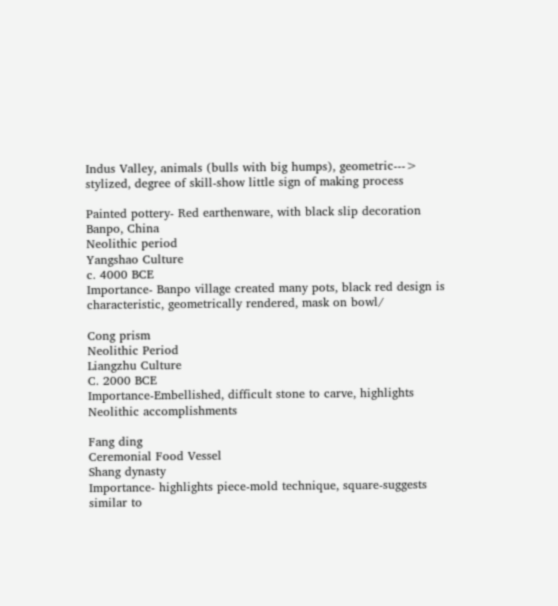Indus Valley, animals (bulls with big humps), geometric---> stylized, degree of skill-show little sign of making process

Painted pottery- Red earthenware, with black slip decoration
Banpo, China
Neolithic period
Yangshao Culture
c. 4000 BCE
Importance- Banpo village created many pots, black red design is characteristic, geometrically rendered, mask on bowl/

Cong prism
Neolithic Period
Liangzhu Culture
C. 2000 BCE
Importance-Embellished, difficult stone to carve, highlights Neolithic accomplishments

Fang ding
Ceremonial Food Vessel
Shang dynasty
Importance- highlights piece-mold technique, square-suggests similar to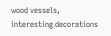wood vessels, interesting decorations